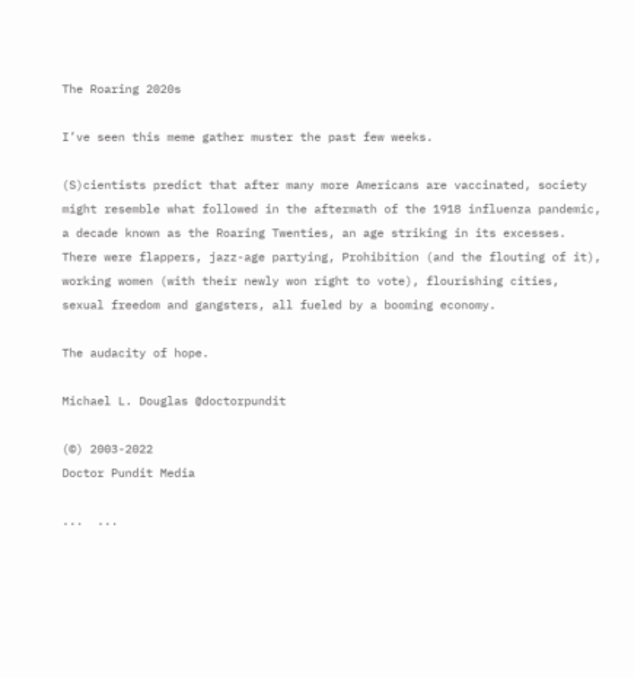The Roaring 2020s

I’ve seen this meme gather muster the past few weeks.

(S)cientists predict that after many more Americans are vaccinated, society might resemble what followed in the aftermath of the 1918 influenza pandemic, a decade known as the Roaring Twenties, an age striking in its excesses. There were flappers, jazz-age partying, Prohibition (and the flouting of it), working women (with their newly won right to vote), flourishing cities, sexual freedom and gangsters, all fueled by a booming economy.

The audacity of hope.

Michael L. Douglas @doctorpundit

(©) 2003-2022
Doctor Pundit Media

...  ...